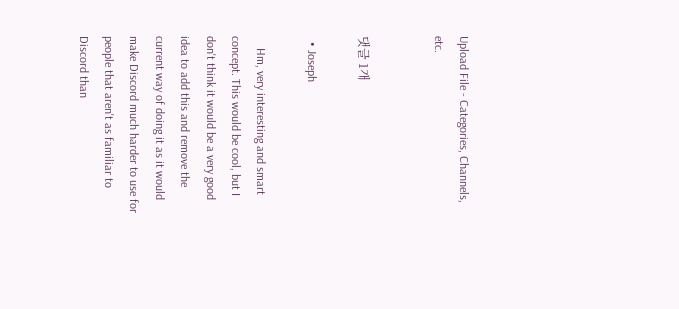Upload File - Categories, Channels, etc.


댓글 1개

  • Joseph

    Hm, very interesting and smart concept. This would be cool, but I don't think it would be a very good idea to add this and remove the current way of doing it as it would make Discord much harder to use for people that aren't as familiar to Discord than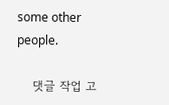some other people.

    댓글 작업 고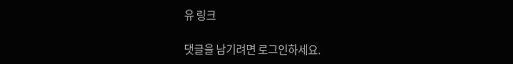유 링크

댓글을 남기려면 로그인하세요.